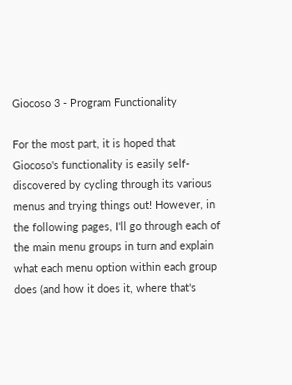Giocoso 3 - Program Functionality

For the most part, it is hoped that Giocoso's functionality is easily self-discovered by cycling through its various menus and trying things out! However, in the following pages, I'll go through each of the main menu groups in turn and explain what each menu option within each group does (and how it does it, where that's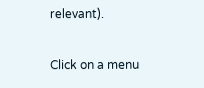relevant).

Click on a menu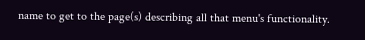name to get to the page(s) describing all that menu's functionality.